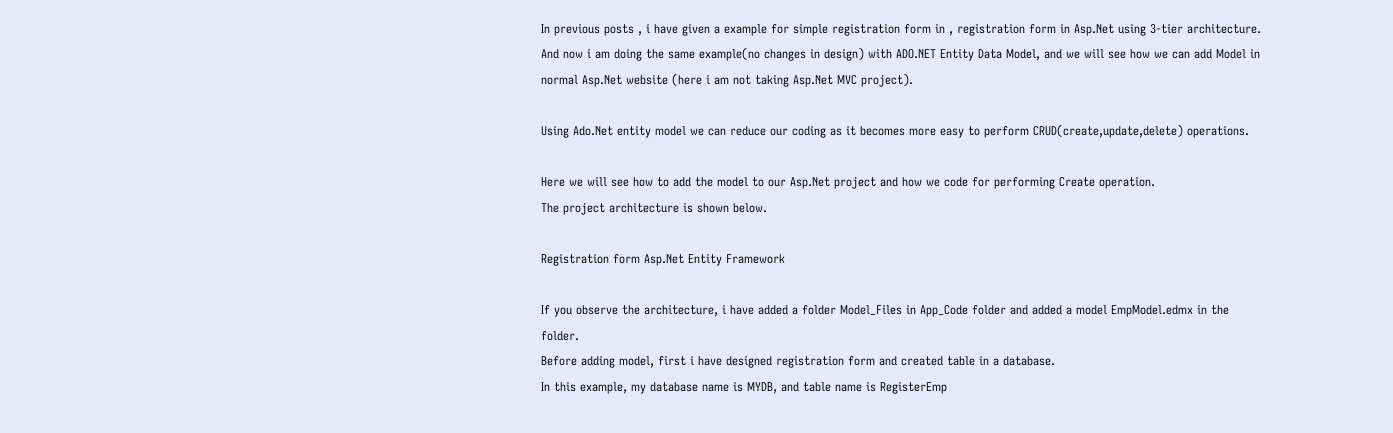In previous posts , i have given a example for simple registration form in , registration form in Asp.Net using 3-tier architecture. And now i am doing the same example(no changes in design) with ADO.NET Entity Data Model, and we will see how we can add Model in normal Asp.Net website (here i am not taking Asp.Net MVC project).

Using Ado.Net entity model we can reduce our coding as it becomes more easy to perform CRUD(create,update,delete) operations.

Here we will see how to add the model to our Asp.Net project and how we code for performing Create operation.
The project architecture is shown below.

Registration form Asp.Net Entity Framework

If you observe the architecture, i have added a folder Model_Files in App_Code folder and added a model EmpModel.edmx in the folder.
Before adding model, first i have designed registration form and created table in a database.
In this example, my database name is MYDB, and table name is RegisterEmp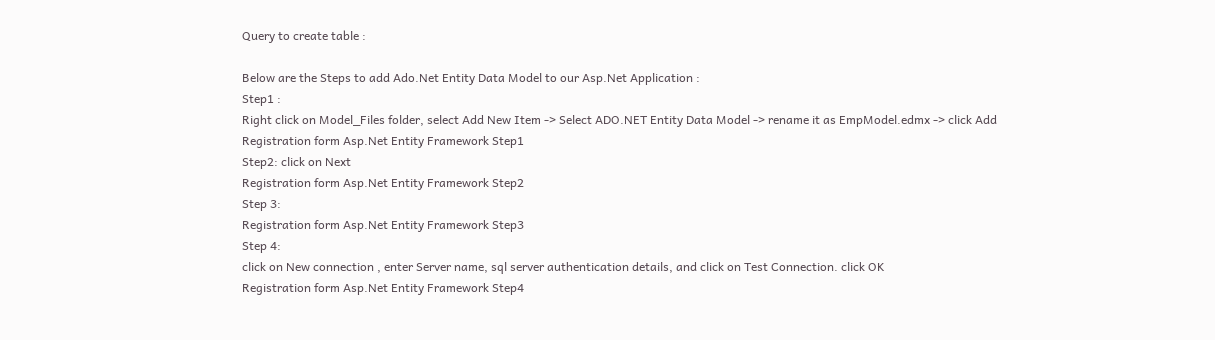Query to create table :

Below are the Steps to add Ado.Net Entity Data Model to our Asp.Net Application :
Step1 :
Right click on Model_Files folder, select Add New Item -> Select ADO.NET Entity Data Model -> rename it as EmpModel.edmx -> click Add
Registration form Asp.Net Entity Framework Step1
Step2: click on Next
Registration form Asp.Net Entity Framework Step2
Step 3:
Registration form Asp.Net Entity Framework Step3
Step 4:
click on New connection , enter Server name, sql server authentication details, and click on Test Connection. click OK
Registration form Asp.Net Entity Framework Step4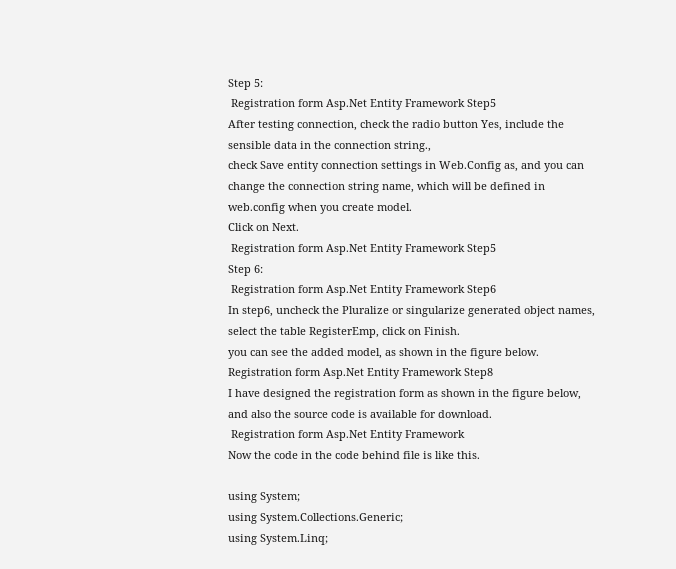Step 5:
 Registration form Asp.Net Entity Framework Step5
After testing connection, check the radio button Yes, include the sensible data in the connection string.,
check Save entity connection settings in Web.Config as, and you can change the connection string name, which will be defined in web.config when you create model.
Click on Next.
 Registration form Asp.Net Entity Framework Step5
Step 6:
 Registration form Asp.Net Entity Framework Step6
In step6, uncheck the Pluralize or singularize generated object names, select the table RegisterEmp, click on Finish.
you can see the added model, as shown in the figure below.
Registration form Asp.Net Entity Framework Step8
I have designed the registration form as shown in the figure below, and also the source code is available for download.
 Registration form Asp.Net Entity Framework
Now the code in the code behind file is like this.

using System;
using System.Collections.Generic;
using System.Linq;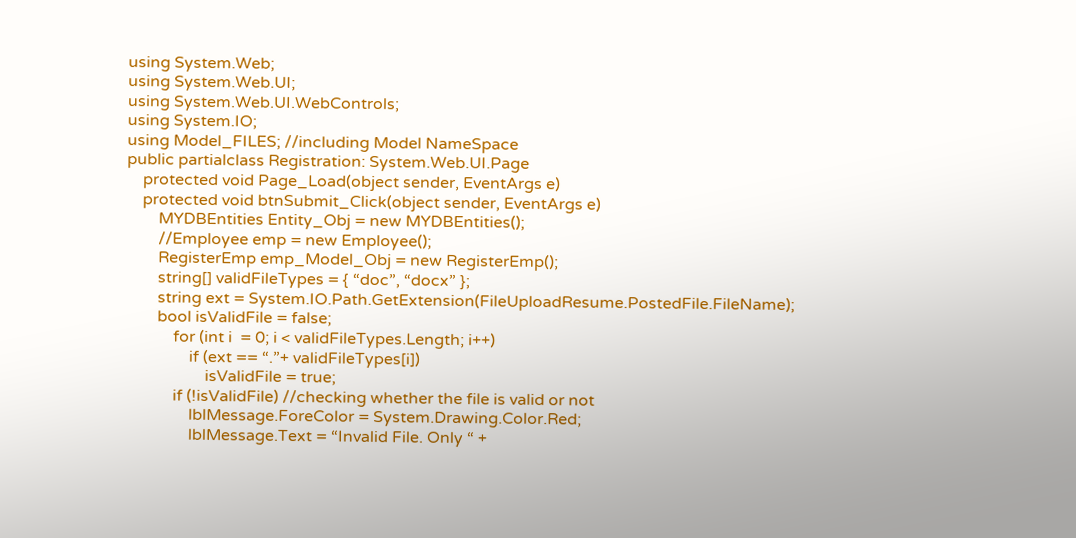using System.Web;
using System.Web.UI;
using System.Web.UI.WebControls;
using System.IO;
using Model_FILES; //including Model NameSpace
public partialclass Registration: System.Web.UI.Page
    protected void Page_Load(object sender, EventArgs e)
    protected void btnSubmit_Click(object sender, EventArgs e)
        MYDBEntities Entity_Obj = new MYDBEntities();
        //Employee emp = new Employee();
        RegisterEmp emp_Model_Obj = new RegisterEmp();
        string[] validFileTypes = { “doc”, “docx” };
        string ext = System.IO.Path.GetExtension(FileUploadResume.PostedFile.FileName);
        bool isValidFile = false;
            for (int i  = 0; i < validFileTypes.Length; i++)
                if (ext == “.”+ validFileTypes[i])
                    isValidFile = true;
            if (!isValidFile) //checking whether the file is valid or not
                lblMessage.ForeColor = System.Drawing.Color.Red;
                lblMessage.Text = “Invalid File. Only “ +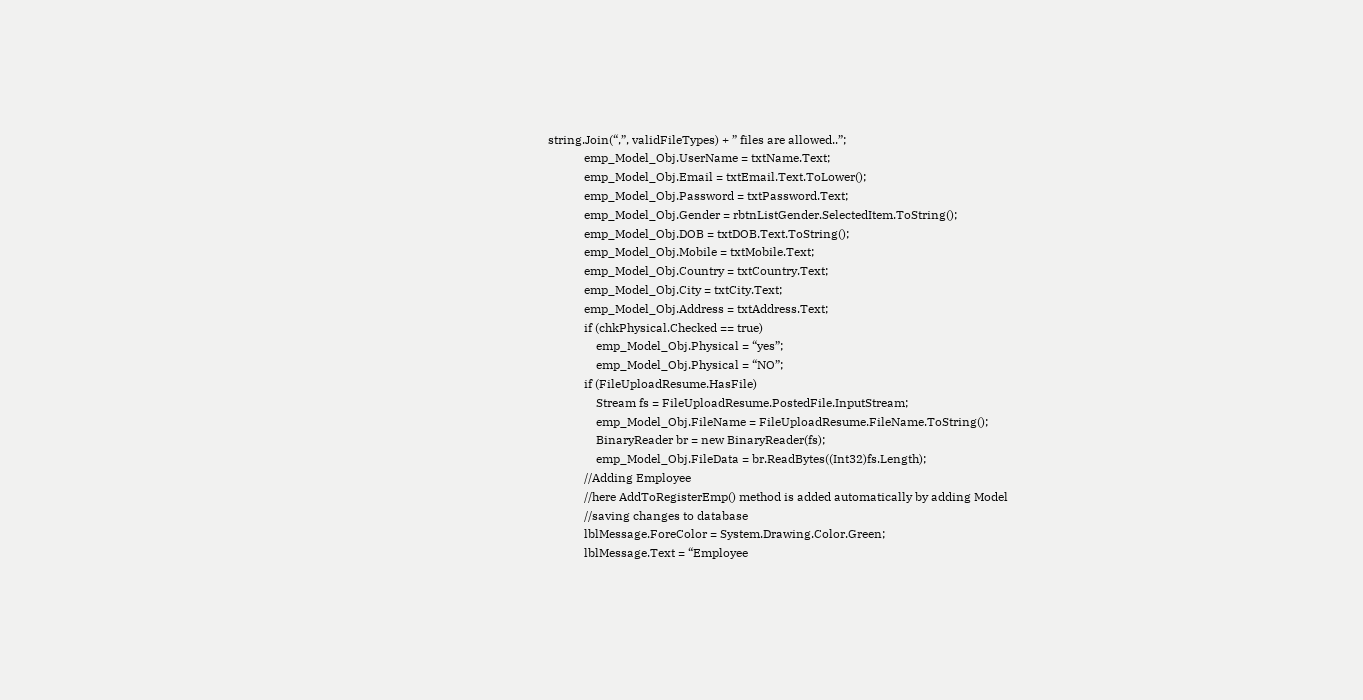string.Join(“,”, validFileTypes) + ” files are allowed..”;
            emp_Model_Obj.UserName = txtName.Text;
            emp_Model_Obj.Email = txtEmail.Text.ToLower();
            emp_Model_Obj.Password = txtPassword.Text;
            emp_Model_Obj.Gender = rbtnListGender.SelectedItem.ToString();
            emp_Model_Obj.DOB = txtDOB.Text.ToString();
            emp_Model_Obj.Mobile = txtMobile.Text;
            emp_Model_Obj.Country = txtCountry.Text;
            emp_Model_Obj.City = txtCity.Text;
            emp_Model_Obj.Address = txtAddress.Text;
            if (chkPhysical.Checked == true)
                emp_Model_Obj.Physical = “yes”;
                emp_Model_Obj.Physical = “NO”;
            if (FileUploadResume.HasFile)
                Stream fs = FileUploadResume.PostedFile.InputStream;
                emp_Model_Obj.FileName = FileUploadResume.FileName.ToString();
                BinaryReader br = new BinaryReader(fs);
                emp_Model_Obj.FileData = br.ReadBytes((Int32)fs.Length);
            //Adding Employee
            //here AddToRegisterEmp() method is added automatically by adding Model
            //saving changes to database
            lblMessage.ForeColor = System.Drawing.Color.Green;
            lblMessage.Text = “Employee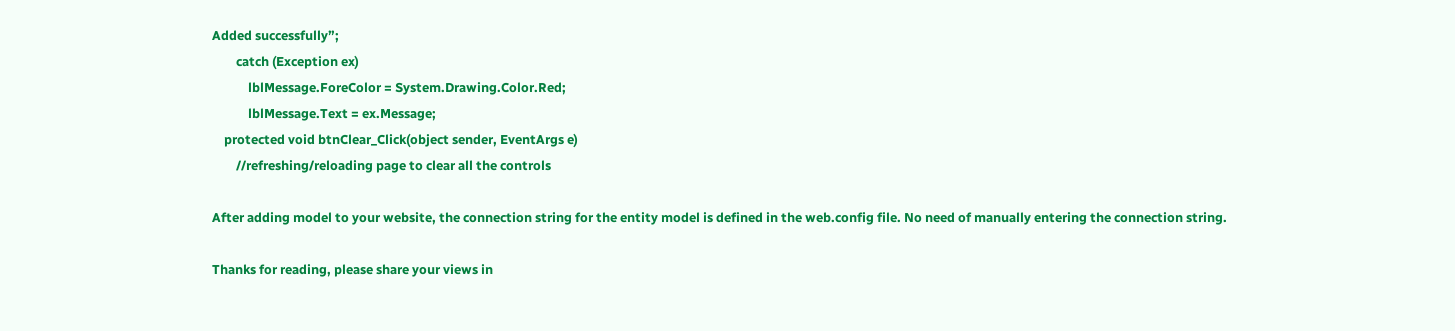Added successfully”;
        catch (Exception ex)
            lblMessage.ForeColor = System.Drawing.Color.Red;
            lblMessage.Text = ex.Message;
    protected void btnClear_Click(object sender, EventArgs e)
        //refreshing/reloading page to clear all the controls

After adding model to your website, the connection string for the entity model is defined in the web.config file. No need of manually entering the connection string.

Thanks for reading, please share your views in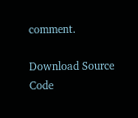comment.

Download Source Code